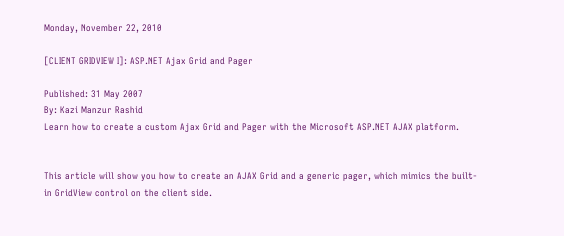Monday, November 22, 2010

[CLIENT GRIDVIEW I]: ASP.NET Ajax Grid and Pager

Published: 31 May 2007
By: Kazi Manzur Rashid
Learn how to create a custom Ajax Grid and Pager with the Microsoft ASP.NET AJAX platform.


This article will show you how to create an AJAX Grid and a generic pager, which mimics the built-in GridView control on the client side.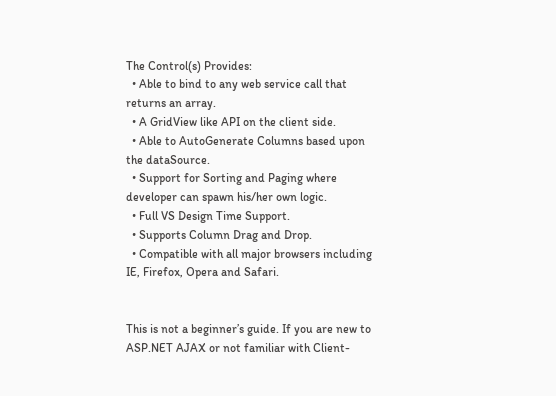The Control(s) Provides:
  • Able to bind to any web service call that returns an array.
  • A GridView like API on the client side.
  • Able to AutoGenerate Columns based upon the dataSource.
  • Support for Sorting and Paging where developer can spawn his/her own logic.
  • Full VS Design Time Support.
  • Supports Column Drag and Drop.
  • Compatible with all major browsers including IE, Firefox, Opera and Safari.


This is not a beginner’s guide. If you are new to ASP.NET AJAX or not familiar with Client-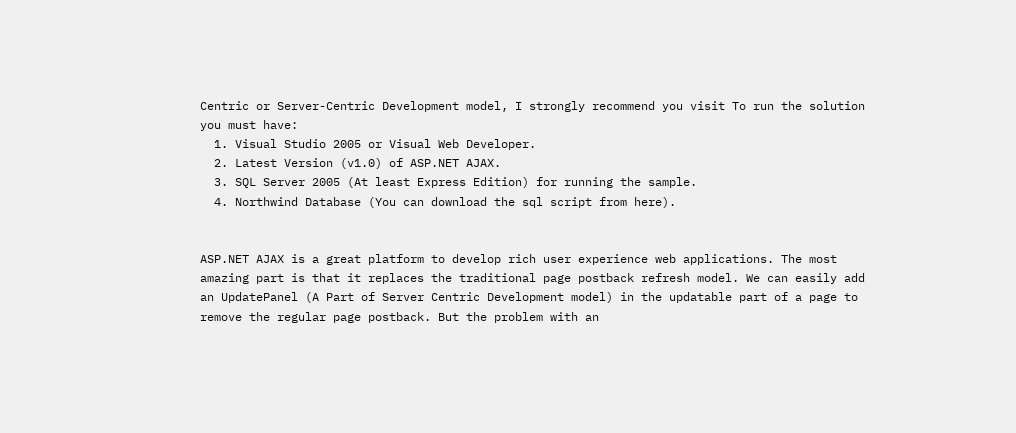Centric or Server-Centric Development model, I strongly recommend you visit To run the solution you must have:
  1. Visual Studio 2005 or Visual Web Developer.
  2. Latest Version (v1.0) of ASP.NET AJAX.
  3. SQL Server 2005 (At least Express Edition) for running the sample.
  4. Northwind Database (You can download the sql script from here).


ASP.NET AJAX is a great platform to develop rich user experience web applications. The most amazing part is that it replaces the traditional page postback refresh model. We can easily add an UpdatePanel (A Part of Server Centric Development model) in the updatable part of a page to remove the regular page postback. But the problem with an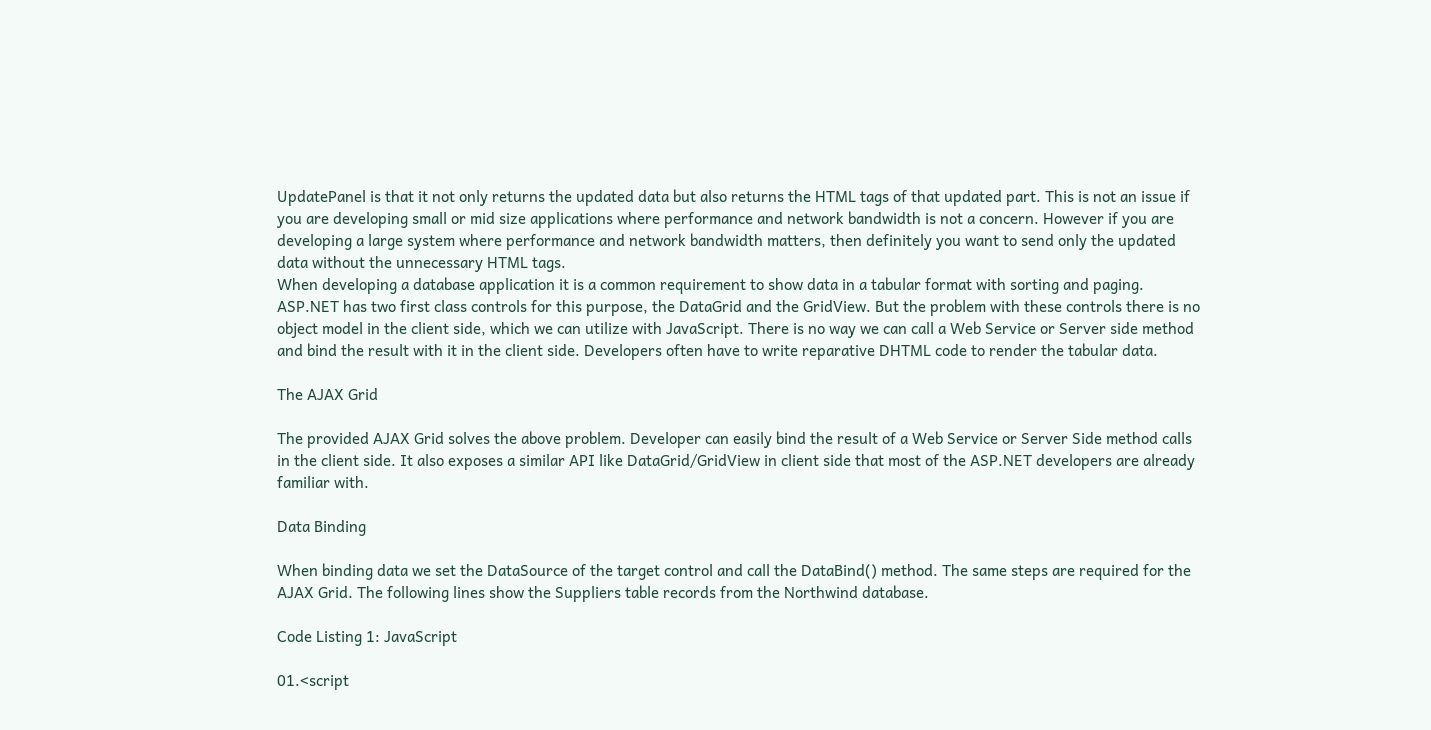UpdatePanel is that it not only returns the updated data but also returns the HTML tags of that updated part. This is not an issue if you are developing small or mid size applications where performance and network bandwidth is not a concern. However if you are developing a large system where performance and network bandwidth matters, then definitely you want to send only the updated data without the unnecessary HTML tags.
When developing a database application it is a common requirement to show data in a tabular format with sorting and paging. ASP.NET has two first class controls for this purpose, the DataGrid and the GridView. But the problem with these controls there is no object model in the client side, which we can utilize with JavaScript. There is no way we can call a Web Service or Server side method and bind the result with it in the client side. Developers often have to write reparative DHTML code to render the tabular data.

The AJAX Grid

The provided AJAX Grid solves the above problem. Developer can easily bind the result of a Web Service or Server Side method calls in the client side. It also exposes a similar API like DataGrid/GridView in client side that most of the ASP.NET developers are already familiar with.

Data Binding

When binding data we set the DataSource of the target control and call the DataBind() method. The same steps are required for the AJAX Grid. The following lines show the Suppliers table records from the Northwind database.

Code Listing 1: JavaScript

01.<script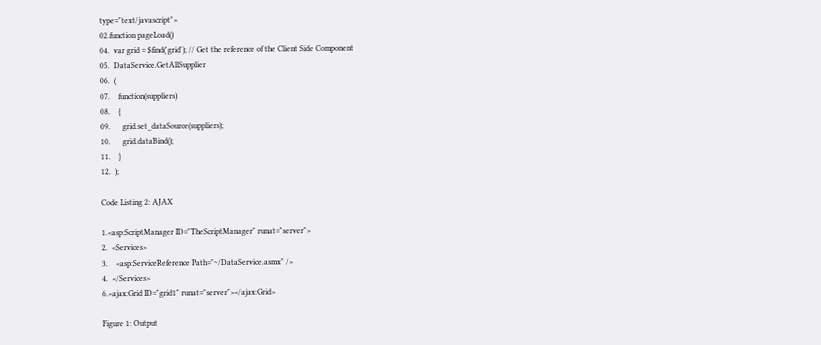type="text/javascript">
02.function pageLoad()
04.  var grid = $find('grid'); // Get the reference of the Client Side Component
05.  DataService.GetAllSupplier
06.  (
07.    function(suppliers)
08.    {
09.      grid.set_dataSource(suppliers);
10.      grid.dataBind();
11.    }
12.  );

Code Listing 2: AJAX

1.<asp:ScriptManager ID="TheScriptManager" runat="server">
2.  <Services>
3.    <asp:ServiceReference Path="~/DataService.asmx" />
4.  </Services>
6.<ajax:Grid ID="grid1" runat="server"></ajax:Grid>

Figure 1: Output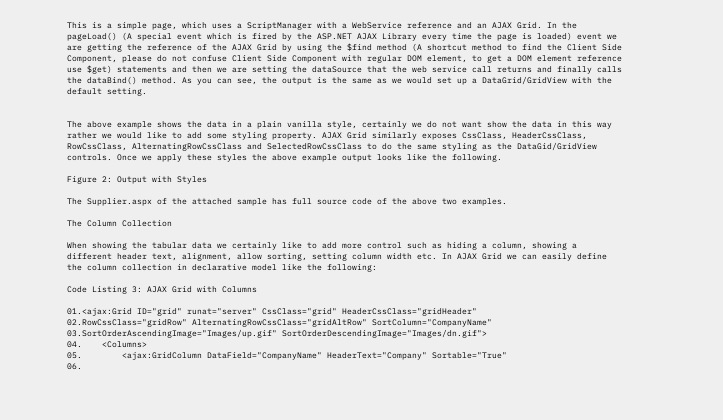This is a simple page, which uses a ScriptManager with a WebService reference and an AJAX Grid. In the pageLoad() (A special event which is fired by the ASP.NET AJAX Library every time the page is loaded) event we are getting the reference of the AJAX Grid by using the $find method (A shortcut method to find the Client Side Component, please do not confuse Client Side Component with regular DOM element, to get a DOM element reference use $get) statements and then we are setting the dataSource that the web service call returns and finally calls the dataBind() method. As you can see, the output is the same as we would set up a DataGrid/GridView with the default setting.


The above example shows the data in a plain vanilla style, certainly we do not want show the data in this way rather we would like to add some styling property. AJAX Grid similarly exposes CssClass, HeaderCssClass, RowCssClass, AlternatingRowCssClass and SelectedRowCssClass to do the same styling as the DataGid/GridView controls. Once we apply these styles the above example output looks like the following.

Figure 2: Output with Styles

The Supplier.aspx of the attached sample has full source code of the above two examples.

The Column Collection

When showing the tabular data we certainly like to add more control such as hiding a column, showing a different header text, alignment, allow sorting, setting column width etc. In AJAX Grid we can easily define the column collection in declarative model like the following:

Code Listing 3: AJAX Grid with Columns

01.<ajax:Grid ID="grid" runat="server" CssClass="grid" HeaderCssClass="gridHeader"
02.RowCssClass="gridRow" AlternatingRowCssClass="gridAltRow" SortColumn="CompanyName"
03.SortOrderAscendingImage="Images/up.gif" SortOrderDescendingImage="Images/dn.gif">
04.    <Columns>
05.        <ajax:GridColumn DataField="CompanyName" HeaderText="Company" Sortable="True"
06.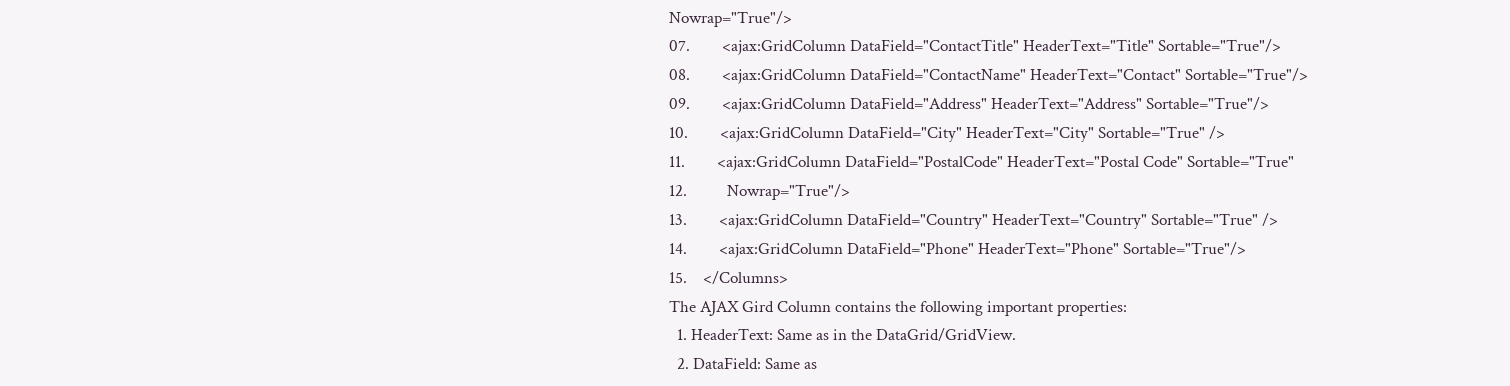Nowrap="True"/>
07.        <ajax:GridColumn DataField="ContactTitle" HeaderText="Title" Sortable="True"/>
08.        <ajax:GridColumn DataField="ContactName" HeaderText="Contact" Sortable="True"/>
09.        <ajax:GridColumn DataField="Address" HeaderText="Address" Sortable="True"/>
10.        <ajax:GridColumn DataField="City" HeaderText="City" Sortable="True" />
11.        <ajax:GridColumn DataField="PostalCode" HeaderText="Postal Code" Sortable="True"
12.          Nowrap="True"/>
13.        <ajax:GridColumn DataField="Country" HeaderText="Country" Sortable="True" />
14.        <ajax:GridColumn DataField="Phone" HeaderText="Phone" Sortable="True"/>
15.    </Columns>
The AJAX Gird Column contains the following important properties:
  1. HeaderText: Same as in the DataGrid/GridView.
  2. DataField: Same as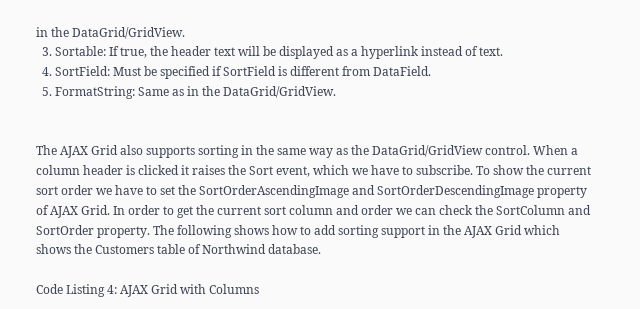in the DataGrid/GridView.
  3. Sortable: If true, the header text will be displayed as a hyperlink instead of text.
  4. SortField: Must be specified if SortField is different from DataField.
  5. FormatString: Same as in the DataGrid/GridView.


The AJAX Grid also supports sorting in the same way as the DataGrid/GridView control. When a column header is clicked it raises the Sort event, which we have to subscribe. To show the current sort order we have to set the SortOrderAscendingImage and SortOrderDescendingImage property of AJAX Grid. In order to get the current sort column and order we can check the SortColumn and SortOrder property. The following shows how to add sorting support in the AJAX Grid which shows the Customers table of Northwind database.

Code Listing 4: AJAX Grid with Columns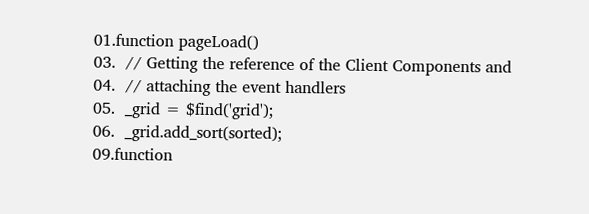01.function pageLoad()
03.  // Getting the reference of the Client Components and
04.  // attaching the event handlers
05.  _grid = $find('grid');
06.  _grid.add_sort(sorted);
09.function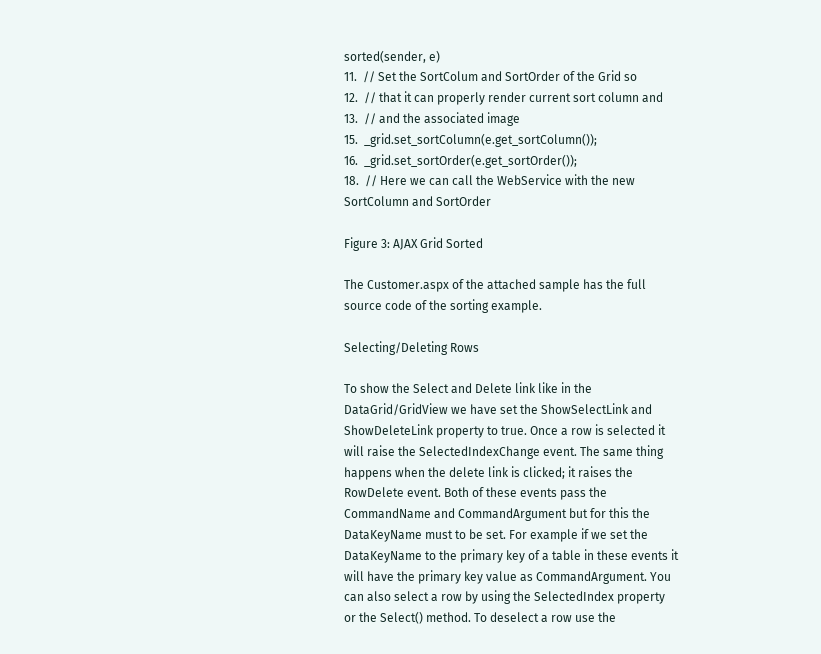sorted(sender, e)
11.  // Set the SortColum and SortOrder of the Grid so
12.  // that it can properly render current sort column and
13.  // and the associated image
15.  _grid.set_sortColumn(e.get_sortColumn());
16.  _grid.set_sortOrder(e.get_sortOrder());
18.  // Here we can call the WebService with the new SortColumn and SortOrder

Figure 3: AJAX Grid Sorted

The Customer.aspx of the attached sample has the full source code of the sorting example.

Selecting/Deleting Rows

To show the Select and Delete link like in the DataGrid/GridView we have set the ShowSelectLink and ShowDeleteLink property to true. Once a row is selected it will raise the SelectedIndexChange event. The same thing happens when the delete link is clicked; it raises the RowDelete event. Both of these events pass the CommandName and CommandArgument but for this the DataKeyName must to be set. For example if we set the DataKeyName to the primary key of a table in these events it will have the primary key value as CommandArgument. You can also select a row by using the SelectedIndex property or the Select() method. To deselect a row use the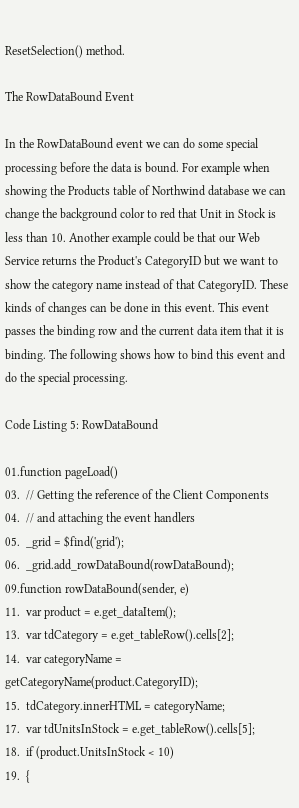ResetSelection() method.

The RowDataBound Event

In the RowDataBound event we can do some special processing before the data is bound. For example when showing the Products table of Northwind database we can change the background color to red that Unit in Stock is less than 10. Another example could be that our Web Service returns the Product's CategoryID but we want to show the category name instead of that CategoryID. These kinds of changes can be done in this event. This event passes the binding row and the current data item that it is binding. The following shows how to bind this event and do the special processing.

Code Listing 5: RowDataBound

01.function pageLoad()
03.  // Getting the reference of the Client Components
04.  // and attaching the event handlers
05.  _grid = $find('grid');
06.  _grid.add_rowDataBound(rowDataBound);
09.function rowDataBound(sender, e)
11.  var product = e.get_dataItem();
13.  var tdCategory = e.get_tableRow().cells[2];
14.  var categoryName = getCategoryName(product.CategoryID);
15.  tdCategory.innerHTML = categoryName;
17.  var tdUnitsInStock = e.get_tableRow().cells[5];
18.  if (product.UnitsInStock < 10)
19.  {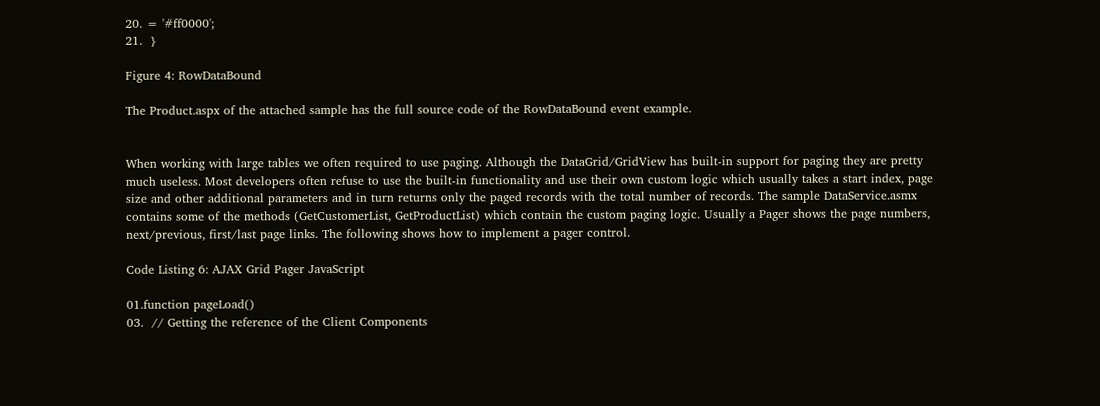20. = '#ff0000';
21.  }

Figure 4: RowDataBound

The Product.aspx of the attached sample has the full source code of the RowDataBound event example.


When working with large tables we often required to use paging. Although the DataGrid/GridView has built-in support for paging they are pretty much useless. Most developers often refuse to use the built-in functionality and use their own custom logic which usually takes a start index, page size and other additional parameters and in turn returns only the paged records with the total number of records. The sample DataService.asmx contains some of the methods (GetCustomerList, GetProductList) which contain the custom paging logic. Usually a Pager shows the page numbers, next/previous, first/last page links. The following shows how to implement a pager control.

Code Listing 6: AJAX Grid Pager JavaScript

01.function pageLoad()
03.  // Getting the reference of the Client Components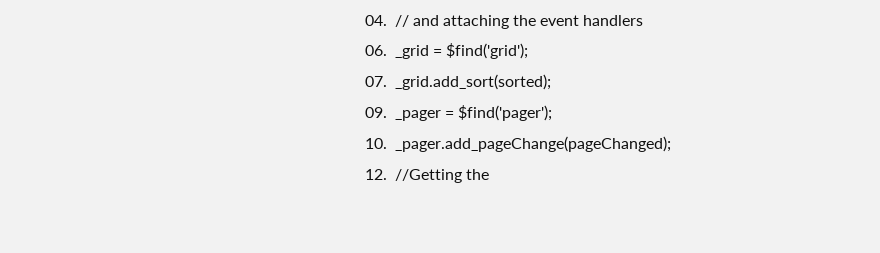04.  // and attaching the event handlers
06.  _grid = $find('grid');
07.  _grid.add_sort(sorted);
09.  _pager = $find('pager');
10.  _pager.add_pageChange(pageChanged);
12.  //Getting the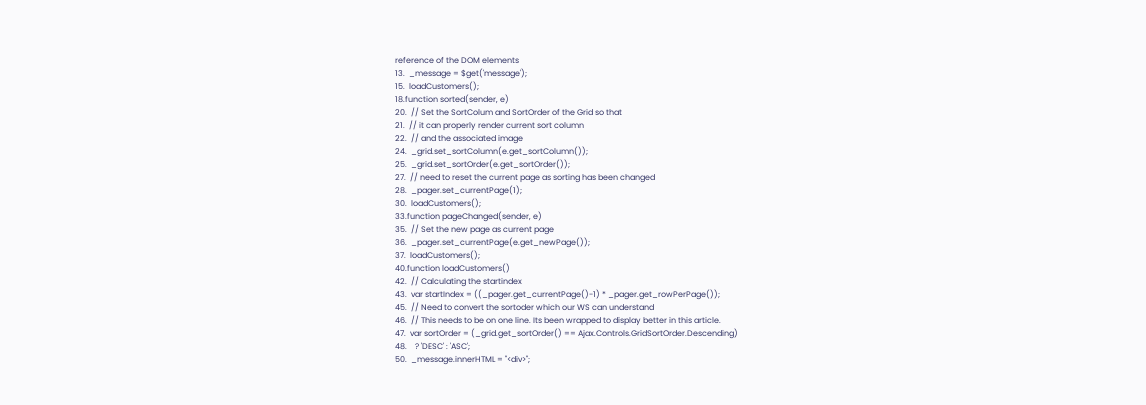reference of the DOM elements
13.  _message = $get('message');
15.  loadCustomers();
18.function sorted(sender, e)
20.  // Set the SortColum and SortOrder of the Grid so that
21.  // it can properly render current sort column
22.  // and the associated image
24.  _grid.set_sortColumn(e.get_sortColumn());
25.  _grid.set_sortOrder(e.get_sortOrder());
27.  // need to reset the current page as sorting has been changed
28.  _pager.set_currentPage(1);
30.  loadCustomers();
33.function pageChanged(sender, e)
35.  // Set the new page as current page
36.  _pager.set_currentPage(e.get_newPage());
37.  loadCustomers();
40.function loadCustomers()
42.  // Calculating the startindex
43.  var startIndex = ((_pager.get_currentPage()-1) * _pager.get_rowPerPage());
45.  // Need to convert the sortoder which our WS can understand
46.  // This needs to be on one line. Its been wrapped to display better in this article.
47.  var sortOrder = (_grid.get_sortOrder() == Ajax.Controls.GridSortOrder.Descending)
48.    ? 'DESC' : 'ASC';
50.  _message.innerHTML = "<div>";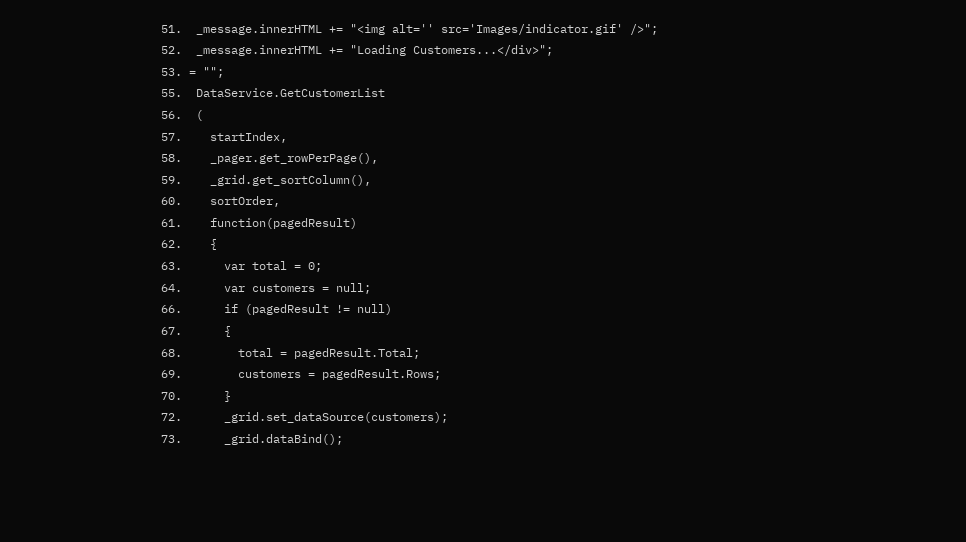51.  _message.innerHTML += "<img alt='' src='Images/indicator.gif' />";
52.  _message.innerHTML += "Loading Customers...</div>";
53. = "";
55.  DataService.GetCustomerList
56.  (
57.    startIndex,
58.    _pager.get_rowPerPage(),
59.    _grid.get_sortColumn(),
60.    sortOrder,
61.    function(pagedResult)
62.    {
63.      var total = 0;
64.      var customers = null;
66.      if (pagedResult != null)
67.      {
68.        total = pagedResult.Total;
69.        customers = pagedResult.Rows;
70.      }
72.      _grid.set_dataSource(customers);
73.      _grid.dataBind();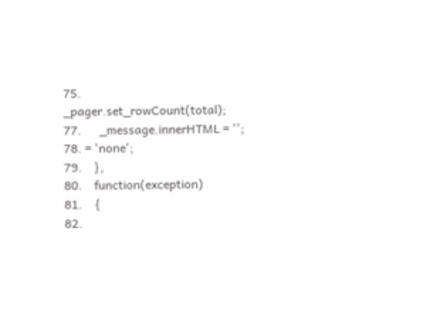75.      _pager.set_rowCount(total);
77.      _message.innerHTML = '';
78. = 'none';
79.    },
80.    function(exception)
81.    {
82.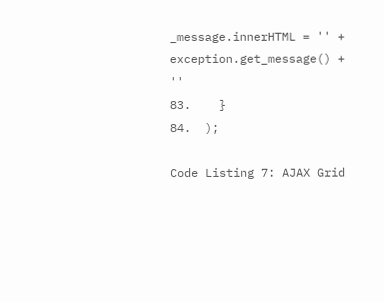_message.innerHTML = '' + exception.get_message() + ''
83.    }
84.  );

Code Listing 7: AJAX Grid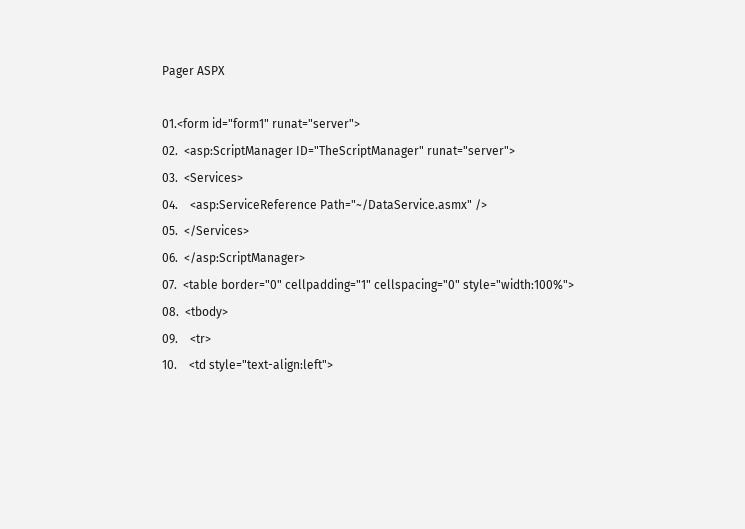Pager ASPX

01.<form id="form1" runat="server">
02.  <asp:ScriptManager ID="TheScriptManager" runat="server">
03.  <Services>
04.    <asp:ServiceReference Path="~/DataService.asmx" />
05.  </Services>
06.  </asp:ScriptManager>
07.  <table border="0" cellpadding="1" cellspacing="0" style="width:100%">
08.  <tbody>
09.    <tr>
10.    <td style="text-align:left">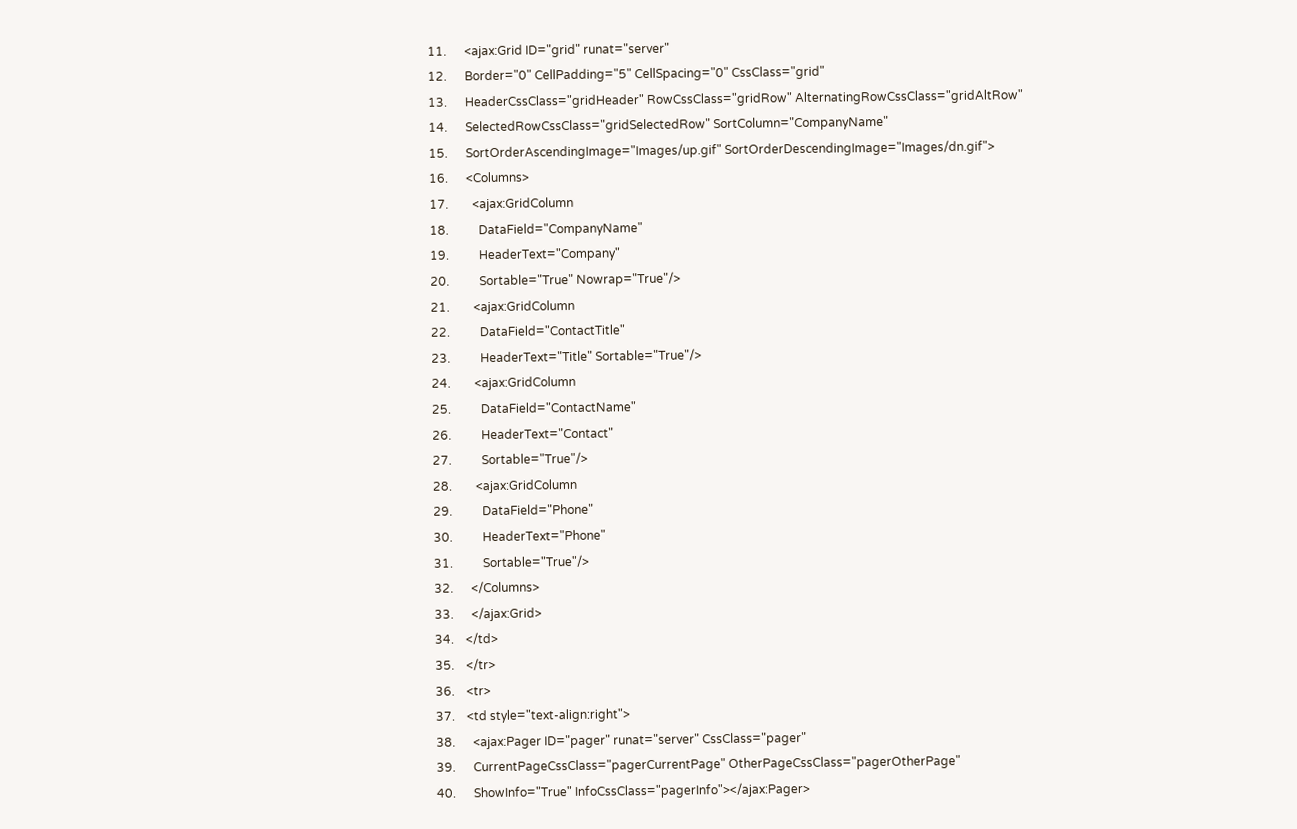11.      <ajax:Grid ID="grid" runat="server"
12.      Border="0" CellPadding="5" CellSpacing="0" CssClass="grid"
13.      HeaderCssClass="gridHeader" RowCssClass="gridRow" AlternatingRowCssClass="gridAltRow"
14.      SelectedRowCssClass="gridSelectedRow" SortColumn="CompanyName"
15.      SortOrderAscendingImage="Images/up.gif" SortOrderDescendingImage="Images/dn.gif">
16.      <Columns>
17.        <ajax:GridColumn
18.          DataField="CompanyName"
19.          HeaderText="Company"
20.          Sortable="True" Nowrap="True"/>
21.        <ajax:GridColumn
22.          DataField="ContactTitle"
23.          HeaderText="Title" Sortable="True"/>
24.        <ajax:GridColumn
25.          DataField="ContactName"
26.          HeaderText="Contact"
27.          Sortable="True"/>
28.        <ajax:GridColumn
29.          DataField="Phone"
30.          HeaderText="Phone"
31.          Sortable="True"/>
32.      </Columns>
33.      </ajax:Grid>
34.    </td>
35.    </tr>
36.    <tr>
37.    <td style="text-align:right">
38.      <ajax:Pager ID="pager" runat="server" CssClass="pager"
39.      CurrentPageCssClass="pagerCurrentPage" OtherPageCssClass="pagerOtherPage"
40.      ShowInfo="True" InfoCssClass="pagerInfo"></ajax:Pager>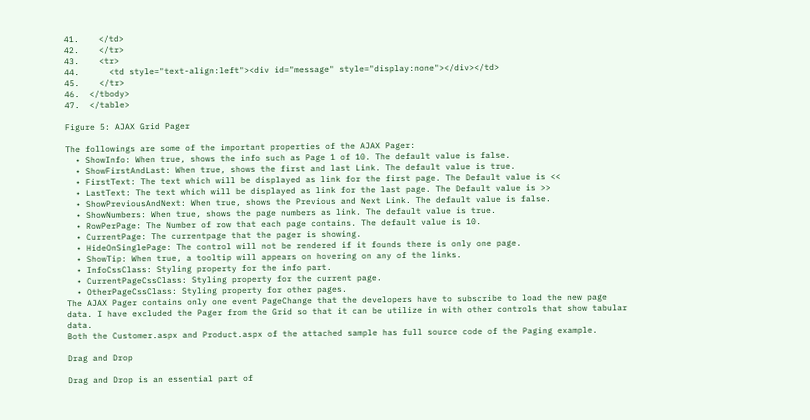41.    </td>
42.    </tr>
43.    <tr>
44.      <td style="text-align:left"><div id="message" style="display:none"></div></td>
45.    </tr>
46.  </tbody>
47.  </table>

Figure 5: AJAX Grid Pager

The followings are some of the important properties of the AJAX Pager:
  • ShowInfo: When true, shows the info such as Page 1 of 10. The default value is false.
  • ShowFirstAndLast: When true, shows the first and last Link. The default value is true.
  • FirstText: The text which will be displayed as link for the first page. The Default value is <<
  • LastText: The text which will be displayed as link for the last page. The Default value is >>
  • ShowPreviousAndNext: When true, shows the Previous and Next Link. The default value is false.
  • ShowNumbers: When true, shows the page numbers as link. The default value is true.
  • RowPerPage: The Number of row that each page contains. The default value is 10.
  • CurrentPage: The currentpage that the pager is showing.
  • HideOnSinglePage: The control will not be rendered if it founds there is only one page.
  • ShowTip: When true, a tooltip will appears on hovering on any of the links.
  • InfoCssClass: Styling property for the info part.
  • CurrentPageCssClass: Styling property for the current page.
  • OtherPageCssClass: Styling property for other pages.
The AJAX Pager contains only one event PageChange that the developers have to subscribe to load the new page data. I have excluded the Pager from the Grid so that it can be utilize in with other controls that show tabular data.
Both the Customer.aspx and Product.aspx of the attached sample has full source code of the Paging example.

Drag and Drop

Drag and Drop is an essential part of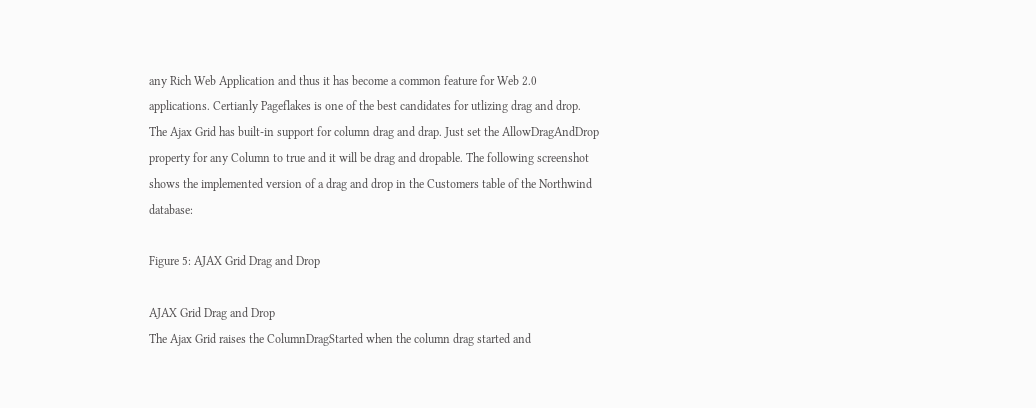any Rich Web Application and thus it has become a common feature for Web 2.0 applications. Certianly Pageflakes is one of the best candidates for utlizing drag and drop. The Ajax Grid has built-in support for column drag and drap. Just set the AllowDragAndDrop property for any Column to true and it will be drag and dropable. The following screenshot shows the implemented version of a drag and drop in the Customers table of the Northwind database:

Figure 5: AJAX Grid Drag and Drop

AJAX Grid Drag and Drop
The Ajax Grid raises the ColumnDragStarted when the column drag started and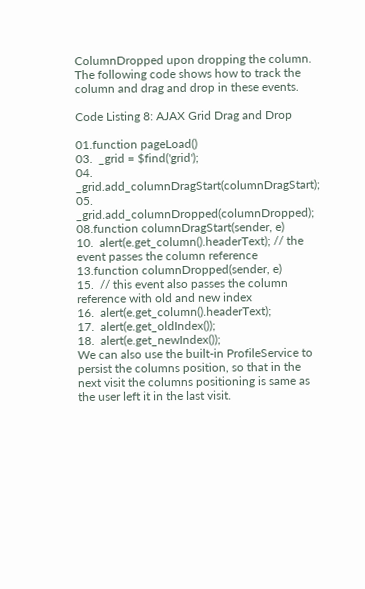ColumnDropped upon dropping the column. The following code shows how to track the column and drag and drop in these events.

Code Listing 8: AJAX Grid Drag and Drop

01.function pageLoad()
03.  _grid = $find('grid');
04.  _grid.add_columnDragStart(columnDragStart);
05.  _grid.add_columnDropped(columnDropped);
08.function columnDragStart(sender, e)
10.  alert(e.get_column().headerText); // the event passes the column reference
13.function columnDropped(sender, e)
15.  // this event also passes the column reference with old and new index
16.  alert(e.get_column().headerText);
17.  alert(e.get_oldIndex());
18.  alert(e.get_newIndex());
We can also use the built-in ProfileService to persist the columns position, so that in the next visit the columns positioning is same as the user left it in the last visit.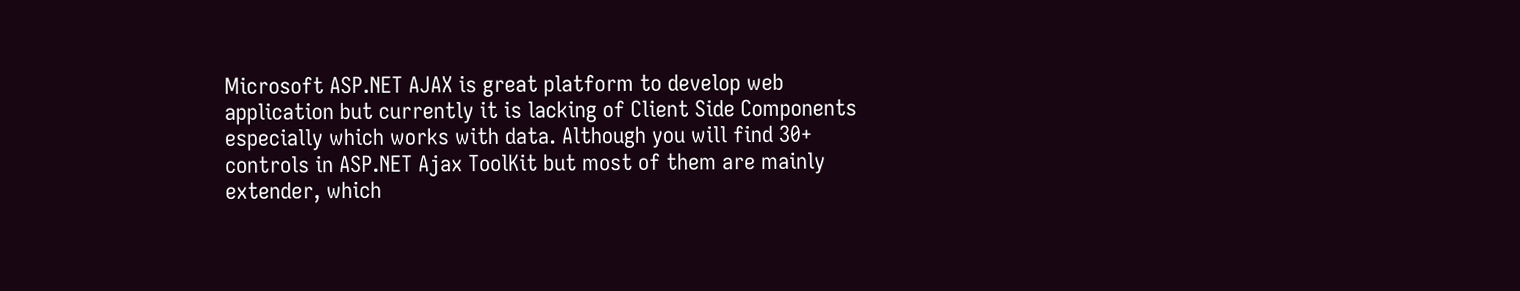Microsoft ASP.NET AJAX is great platform to develop web application but currently it is lacking of Client Side Components especially which works with data. Although you will find 30+ controls in ASP.NET Ajax ToolKit but most of them are mainly extender, which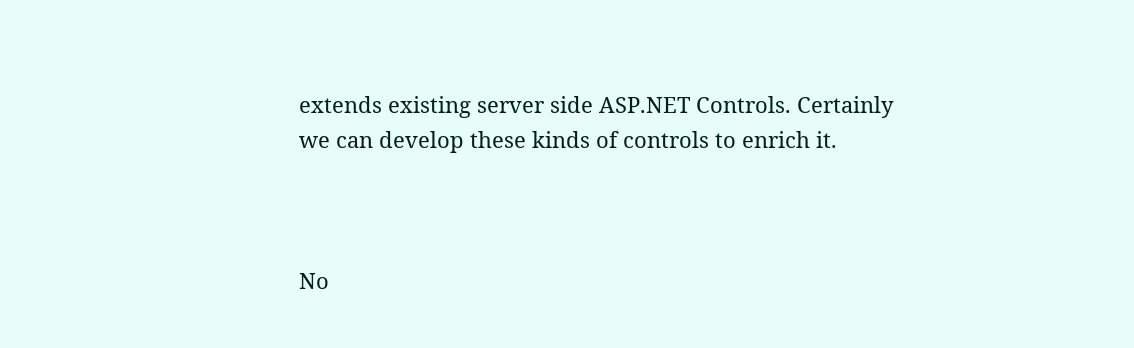extends existing server side ASP.NET Controls. Certainly we can develop these kinds of controls to enrich it.



No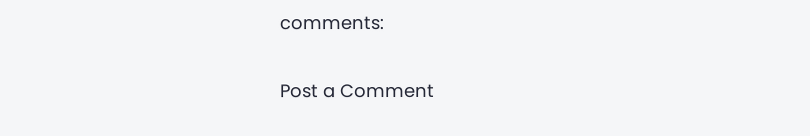comments:

Post a Comment